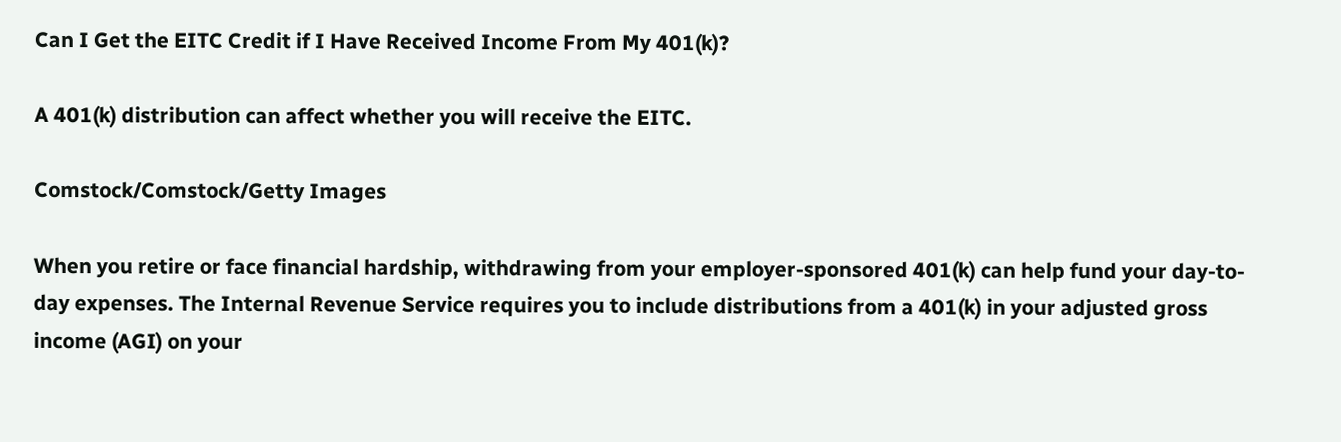Can I Get the EITC Credit if I Have Received Income From My 401(k)?

A 401(k) distribution can affect whether you will receive the EITC.

Comstock/Comstock/Getty Images

When you retire or face financial hardship, withdrawing from your employer-sponsored 401(k) can help fund your day-to-day expenses. The Internal Revenue Service requires you to include distributions from a 401(k) in your adjusted gross income (AGI) on your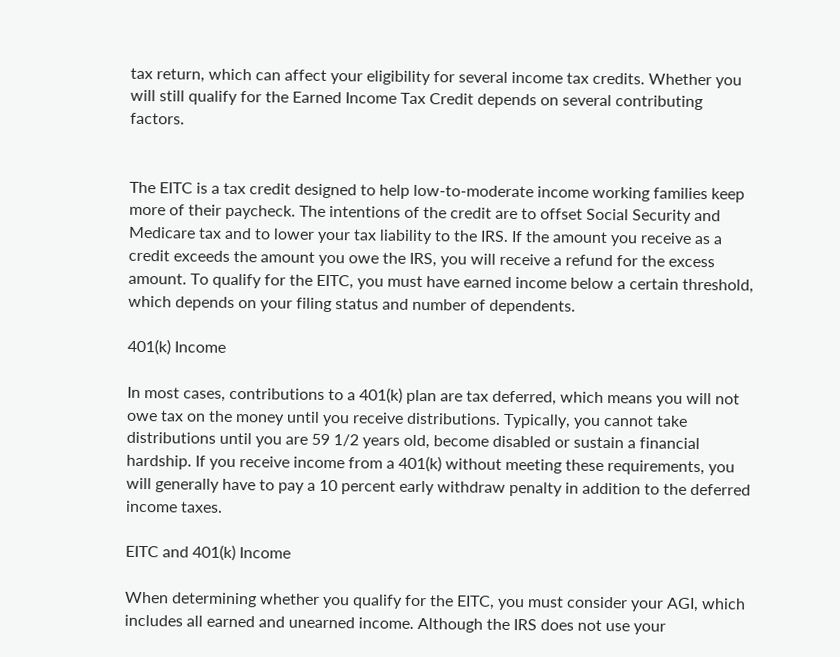tax return, which can affect your eligibility for several income tax credits. Whether you will still qualify for the Earned Income Tax Credit depends on several contributing factors.


The EITC is a tax credit designed to help low-to-moderate income working families keep more of their paycheck. The intentions of the credit are to offset Social Security and Medicare tax and to lower your tax liability to the IRS. If the amount you receive as a credit exceeds the amount you owe the IRS, you will receive a refund for the excess amount. To qualify for the EITC, you must have earned income below a certain threshold, which depends on your filing status and number of dependents.

401(k) Income

In most cases, contributions to a 401(k) plan are tax deferred, which means you will not owe tax on the money until you receive distributions. Typically, you cannot take distributions until you are 59 1/2 years old, become disabled or sustain a financial hardship. If you receive income from a 401(k) without meeting these requirements, you will generally have to pay a 10 percent early withdraw penalty in addition to the deferred income taxes.

EITC and 401(k) Income

When determining whether you qualify for the EITC, you must consider your AGI, which includes all earned and unearned income. Although the IRS does not use your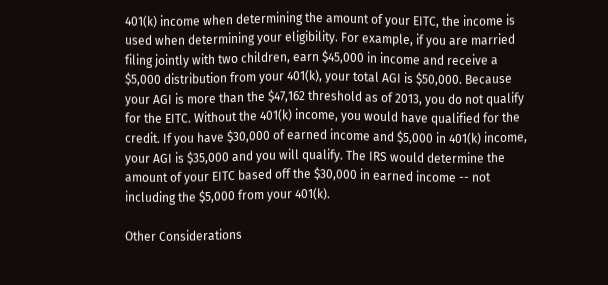401(k) income when determining the amount of your EITC, the income is used when determining your eligibility. For example, if you are married filing jointly with two children, earn $45,000 in income and receive a $5,000 distribution from your 401(k), your total AGI is $50,000. Because your AGI is more than the $47,162 threshold as of 2013, you do not qualify for the EITC. Without the 401(k) income, you would have qualified for the credit. If you have $30,000 of earned income and $5,000 in 401(k) income, your AGI is $35,000 and you will qualify. The IRS would determine the amount of your EITC based off the $30,000 in earned income -- not including the $5,000 from your 401(k).

Other Considerations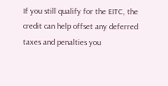If you still qualify for the EITC, the credit can help offset any deferred taxes and penalties you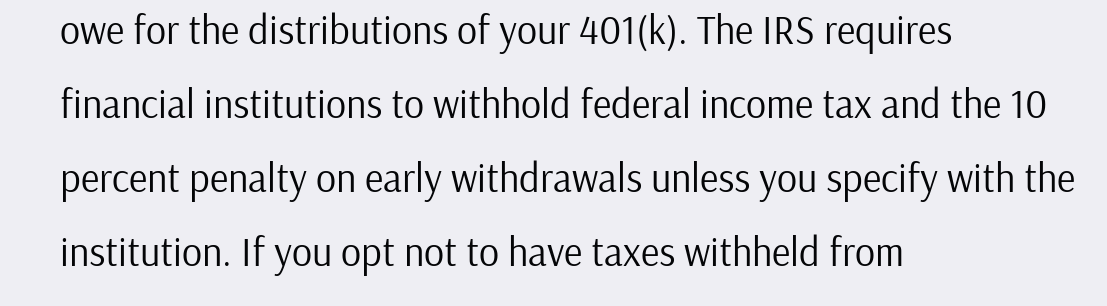owe for the distributions of your 401(k). The IRS requires financial institutions to withhold federal income tax and the 10 percent penalty on early withdrawals unless you specify with the institution. If you opt not to have taxes withheld from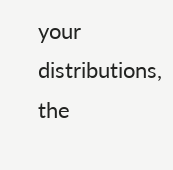your distributions, the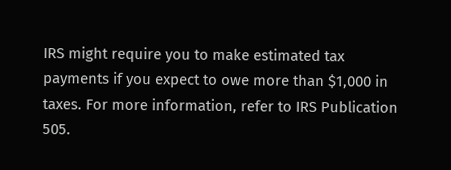IRS might require you to make estimated tax payments if you expect to owe more than $1,000 in taxes. For more information, refer to IRS Publication 505.